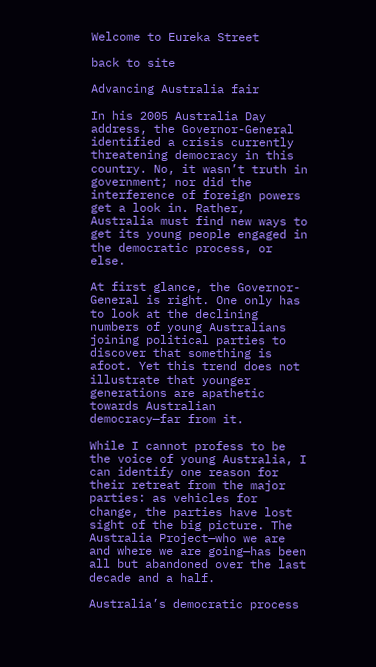Welcome to Eureka Street

back to site

Advancing Australia fair

In his 2005 Australia Day address, the Governor-General identified a crisis currently threatening democracy in this country. No, it wasn’t truth in government; nor did the interference of foreign powers get a look in. Rather, Australia must find new ways to get its young people engaged in the democratic process, or else.

At first glance, the Governor-General is right. One only has to look at the declining numbers of young Australians joining political parties to discover that something is afoot. Yet this trend does not illustrate that younger generations are apathetic towards Australian democracy—far from it.

While I cannot profess to be the voice of young Australia, I can identify one reason for their retreat from the major parties: as vehicles for change, the parties have lost sight of the big picture. The Australia Project—who we are and where we are going—has been all but abandoned over the last decade and a half.

Australia’s democratic process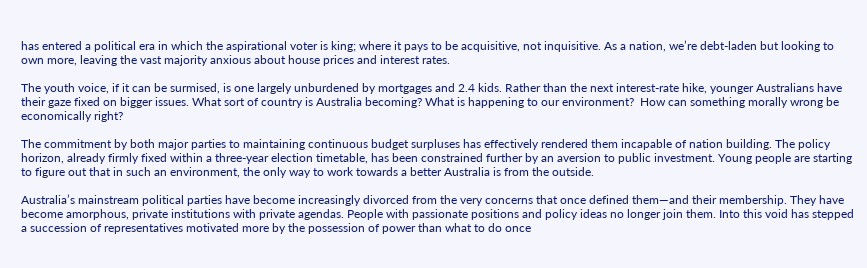has entered a political era in which the aspirational voter is king; where it pays to be acquisitive, not inquisitive. As a nation, we’re debt-laden but looking to own more, leaving the vast majority anxious about house prices and interest rates.

The youth voice, if it can be surmised, is one largely unburdened by mortgages and 2.4 kids. Rather than the next interest-rate hike, younger Australians have their gaze fixed on bigger issues. What sort of country is Australia becoming? What is happening to our environment?  How can something morally wrong be economically right?

The commitment by both major parties to maintaining continuous budget surpluses has effectively rendered them incapable of nation building. The policy horizon, already firmly fixed within a three-year election timetable, has been constrained further by an aversion to public investment. Young people are starting to figure out that in such an environment, the only way to work towards a better Australia is from the outside.

Australia’s mainstream political parties have become increasingly divorced from the very concerns that once defined them—and their membership. They have become amorphous, private institutions with private agendas. People with passionate positions and policy ideas no longer join them. Into this void has stepped a succession of representatives motivated more by the possession of power than what to do once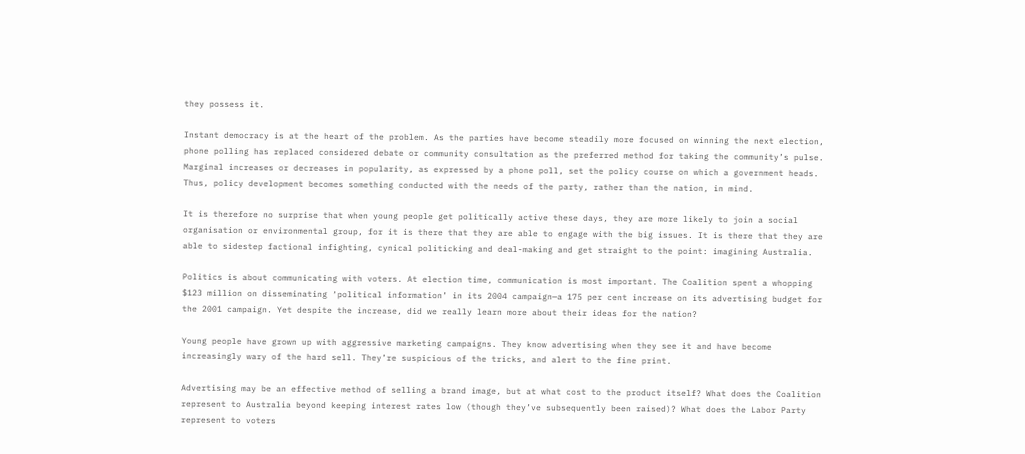they possess it.

Instant democracy is at the heart of the problem. As the parties have become steadily more focused on winning the next election, phone polling has replaced considered debate or community consultation as the preferred method for taking the community’s pulse. Marginal increases or decreases in popularity, as expressed by a phone poll, set the policy course on which a government heads. Thus, policy development becomes something conducted with the needs of the party, rather than the nation, in mind.

It is therefore no surprise that when young people get politically active these days, they are more likely to join a social organisation or environmental group, for it is there that they are able to engage with the big issues. It is there that they are able to sidestep factional infighting, cynical politicking and deal-making and get straight to the point: imagining Australia.

Politics is about communicating with voters. At election time, communication is most important. The Coalition spent a whopping $123 million on disseminating ‘political information’ in its 2004 campaign—a 175 per cent increase on its advertising budget for the 2001 campaign. Yet despite the increase, did we really learn more about their ideas for the nation?

Young people have grown up with aggressive marketing campaigns. They know advertising when they see it and have become increasingly wary of the hard sell. They’re suspicious of the tricks, and alert to the fine print.

Advertising may be an effective method of selling a brand image, but at what cost to the product itself? What does the Coalition represent to Australia beyond keeping interest rates low (though they’ve subsequently been raised)? What does the Labor Party represent to voters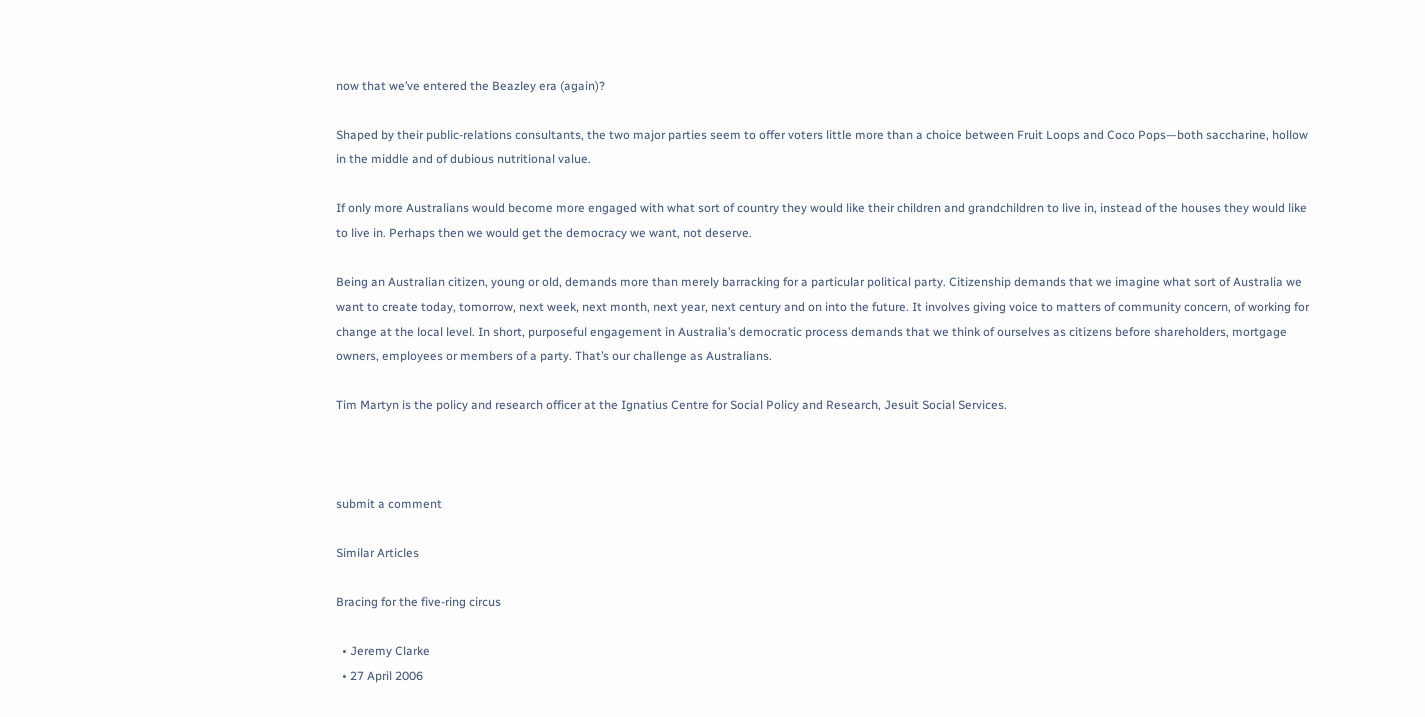now that we’ve entered the Beazley era (again)?

Shaped by their public-relations consultants, the two major parties seem to offer voters little more than a choice between Fruit Loops and Coco Pops—both saccharine, hollow in the middle and of dubious nutritional value.

If only more Australians would become more engaged with what sort of country they would like their children and grandchildren to live in, instead of the houses they would like to live in. Perhaps then we would get the democracy we want, not deserve.

Being an Australian citizen, young or old, demands more than merely barracking for a particular political party. Citizenship demands that we imagine what sort of Australia we want to create today, tomorrow, next week, next month, next year, next century and on into the future. It involves giving voice to matters of community concern, of working for change at the local level. In short, purposeful engagement in Australia’s democratic process demands that we think of ourselves as citizens before shareholders, mortgage owners, employees or members of a party. That’s our challenge as Australians.

Tim Martyn is the policy and research officer at the Ignatius Centre for Social Policy and Research, Jesuit Social Services.



submit a comment

Similar Articles

Bracing for the five-ring circus

  • Jeremy Clarke
  • 27 April 2006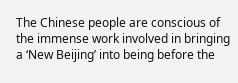The Chinese people are conscious of the immense work involved in bringing a ‘New Beijing’ into being before the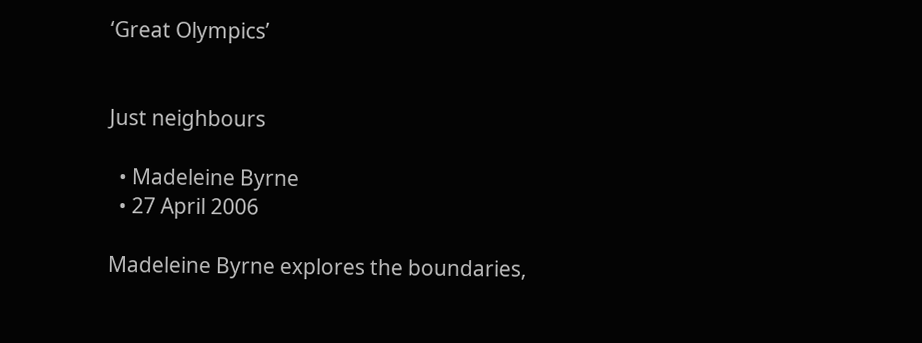‘Great Olympics’


Just neighbours

  • Madeleine Byrne
  • 27 April 2006

Madeleine Byrne explores the boundaries,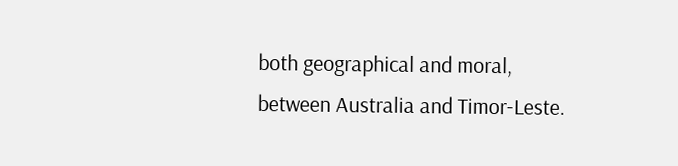both geographical and moral, between Australia and Timor-Leste.